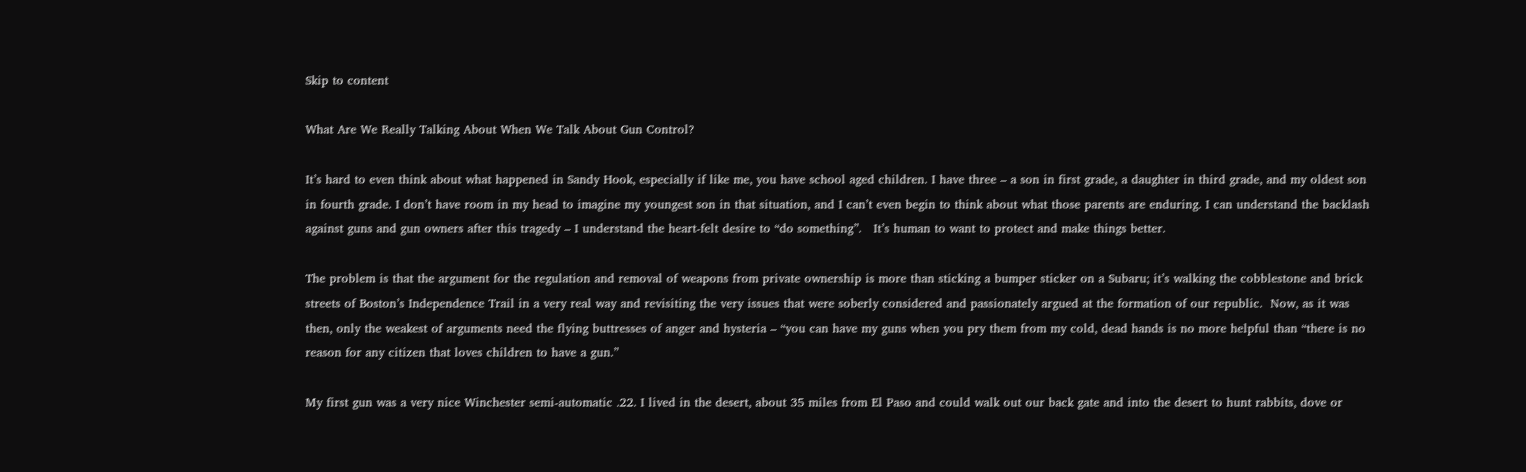Skip to content

What Are We Really Talking About When We Talk About Gun Control?

It’s hard to even think about what happened in Sandy Hook, especially if like me, you have school aged children. I have three – a son in first grade, a daughter in third grade, and my oldest son in fourth grade. I don’t have room in my head to imagine my youngest son in that situation, and I can’t even begin to think about what those parents are enduring. I can understand the backlash against guns and gun owners after this tragedy – I understand the heart-felt desire to “do something”.   It’s human to want to protect and make things better.

The problem is that the argument for the regulation and removal of weapons from private ownership is more than sticking a bumper sticker on a Subaru; it’s walking the cobblestone and brick streets of Boston’s Independence Trail in a very real way and revisiting the very issues that were soberly considered and passionately argued at the formation of our republic.  Now, as it was then, only the weakest of arguments need the flying buttresses of anger and hysteria – “you can have my guns when you pry them from my cold, dead hands is no more helpful than “there is no reason for any citizen that loves children to have a gun.”

My first gun was a very nice Winchester semi-automatic .22. I lived in the desert, about 35 miles from El Paso and could walk out our back gate and into the desert to hunt rabbits, dove or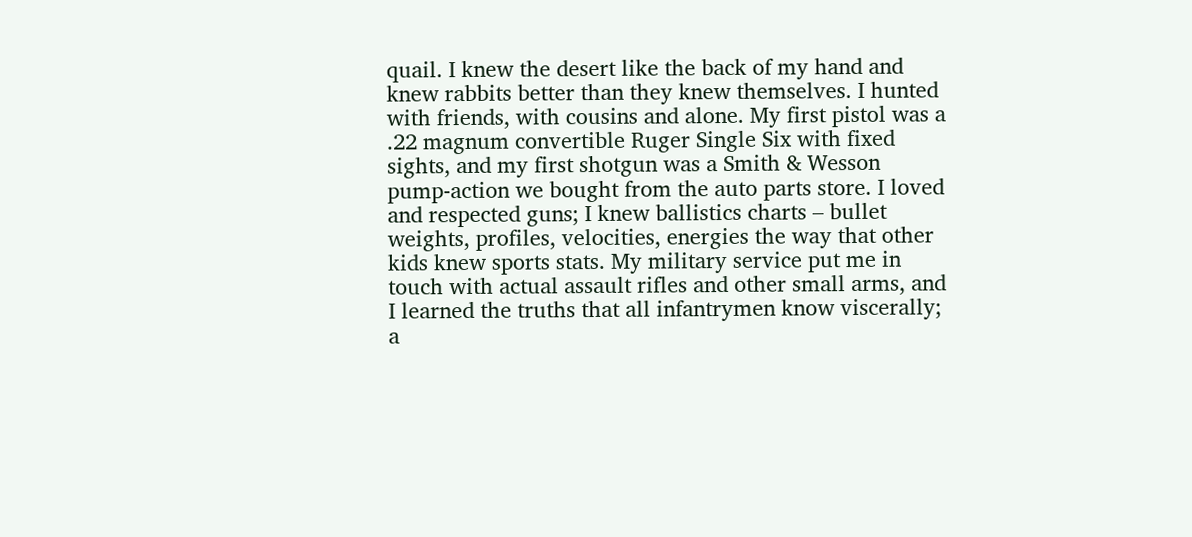quail. I knew the desert like the back of my hand and knew rabbits better than they knew themselves. I hunted with friends, with cousins and alone. My first pistol was a .22 magnum convertible Ruger Single Six with fixed sights, and my first shotgun was a Smith & Wesson pump-action we bought from the auto parts store. I loved and respected guns; I knew ballistics charts – bullet weights, profiles, velocities, energies the way that other kids knew sports stats. My military service put me in touch with actual assault rifles and other small arms, and I learned the truths that all infantrymen know viscerally; a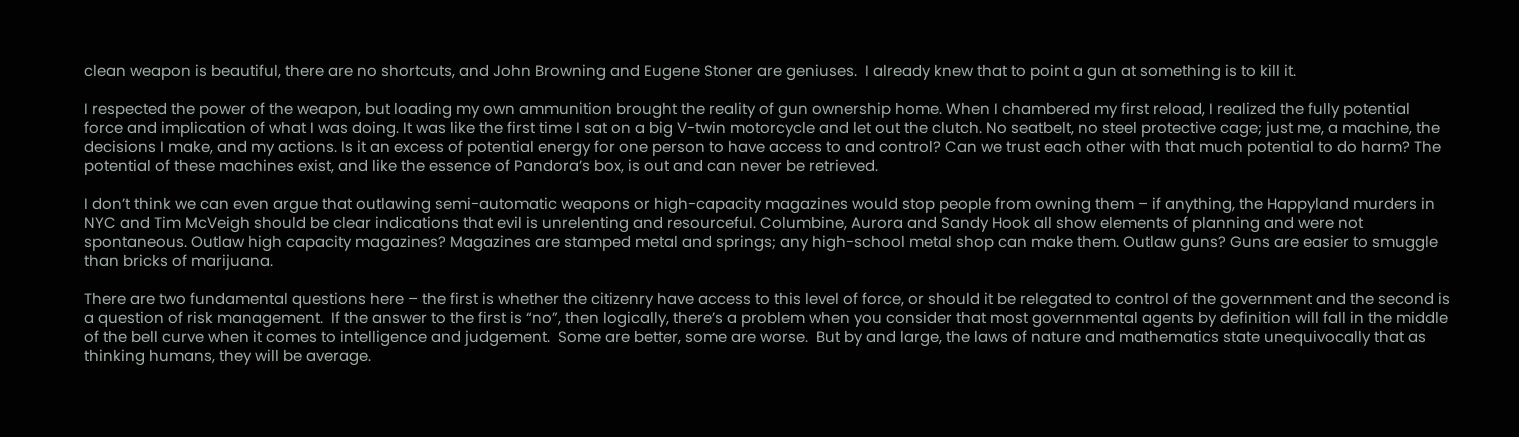clean weapon is beautiful, there are no shortcuts, and John Browning and Eugene Stoner are geniuses.  I already knew that to point a gun at something is to kill it.

I respected the power of the weapon, but loading my own ammunition brought the reality of gun ownership home. When I chambered my first reload, I realized the fully potential force and implication of what I was doing. It was like the first time I sat on a big V-twin motorcycle and let out the clutch. No seatbelt, no steel protective cage; just me, a machine, the decisions I make, and my actions. Is it an excess of potential energy for one person to have access to and control? Can we trust each other with that much potential to do harm? The potential of these machines exist, and like the essence of Pandora’s box, is out and can never be retrieved.

I don’t think we can even argue that outlawing semi-automatic weapons or high-capacity magazines would stop people from owning them – if anything, the Happyland murders in NYC and Tim McVeigh should be clear indications that evil is unrelenting and resourceful. Columbine, Aurora and Sandy Hook all show elements of planning and were not spontaneous. Outlaw high capacity magazines? Magazines are stamped metal and springs; any high-school metal shop can make them. Outlaw guns? Guns are easier to smuggle than bricks of marijuana.

There are two fundamental questions here – the first is whether the citizenry have access to this level of force, or should it be relegated to control of the government and the second is a question of risk management.  If the answer to the first is “no”, then logically, there’s a problem when you consider that most governmental agents by definition will fall in the middle of the bell curve when it comes to intelligence and judgement.  Some are better, some are worse.  But by and large, the laws of nature and mathematics state unequivocally that as thinking humans, they will be average.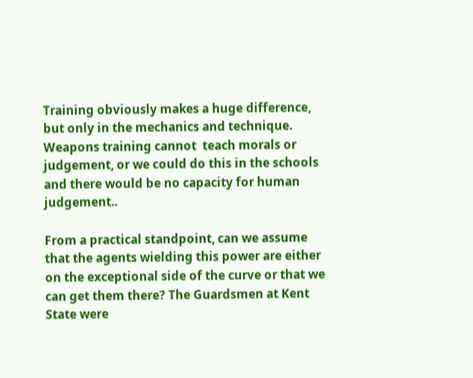Training obviously makes a huge difference,  but only in the mechanics and technique.  Weapons training cannot  teach morals or judgement, or we could do this in the schools and there would be no capacity for human judgement..

From a practical standpoint, can we assume that the agents wielding this power are either on the exceptional side of the curve or that we can get them there? The Guardsmen at Kent State were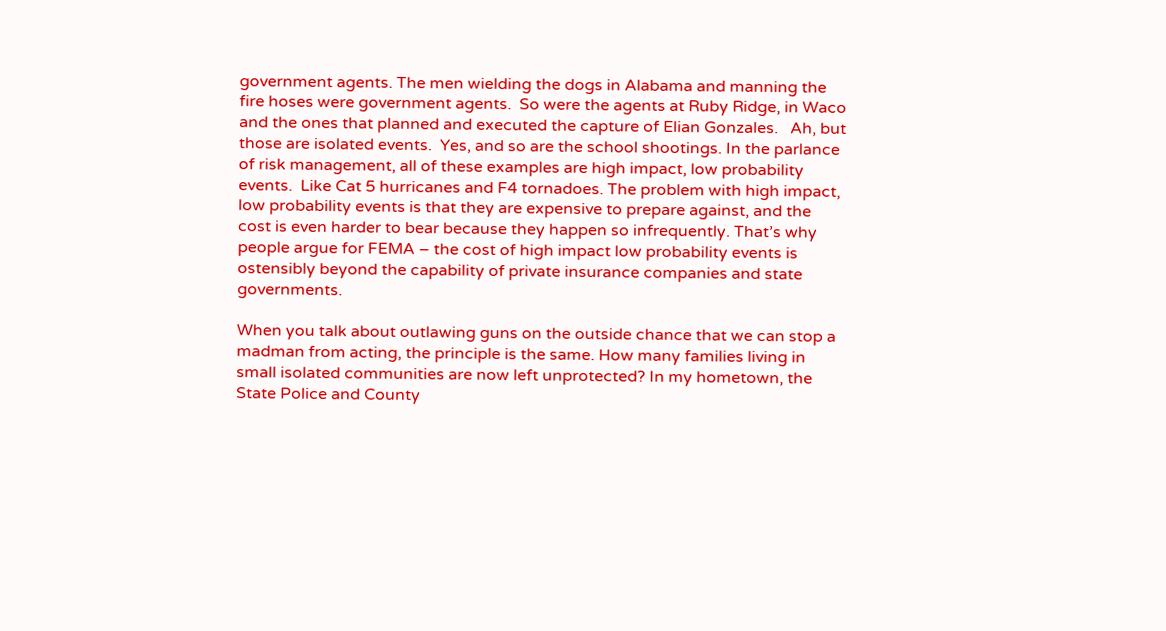government agents. The men wielding the dogs in Alabama and manning the fire hoses were government agents.  So were the agents at Ruby Ridge, in Waco and the ones that planned and executed the capture of Elian Gonzales.   Ah, but those are isolated events.  Yes, and so are the school shootings. In the parlance of risk management, all of these examples are high impact, low probability events.  Like Cat 5 hurricanes and F4 tornadoes. The problem with high impact, low probability events is that they are expensive to prepare against, and the cost is even harder to bear because they happen so infrequently. That’s why people argue for FEMA – the cost of high impact low probability events is ostensibly beyond the capability of private insurance companies and state governments.

When you talk about outlawing guns on the outside chance that we can stop a madman from acting, the principle is the same. How many families living in small isolated communities are now left unprotected? In my hometown, the State Police and County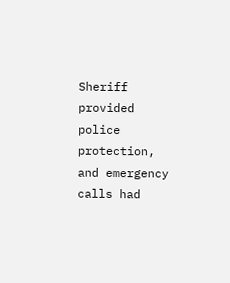Sheriff provided police protection, and emergency calls had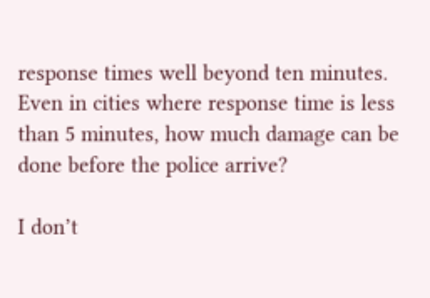response times well beyond ten minutes. Even in cities where response time is less than 5 minutes, how much damage can be done before the police arrive?

I don’t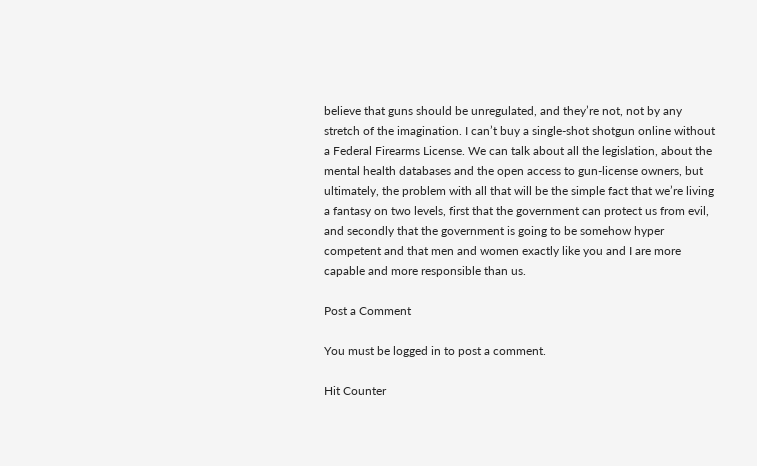believe that guns should be unregulated, and they’re not, not by any stretch of the imagination. I can’t buy a single-shot shotgun online without a Federal Firearms License. We can talk about all the legislation, about the mental health databases and the open access to gun-license owners, but ultimately, the problem with all that will be the simple fact that we’re living a fantasy on two levels, first that the government can protect us from evil, and secondly that the government is going to be somehow hyper competent and that men and women exactly like you and I are more capable and more responsible than us.

Post a Comment

You must be logged in to post a comment.

Hit Counter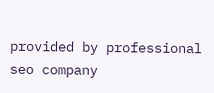provided by professional seo company